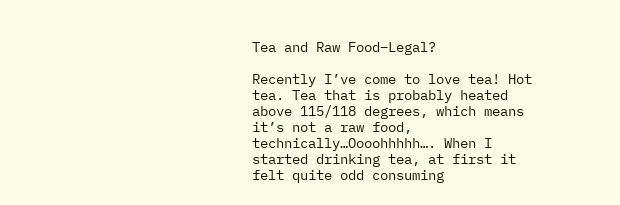Tea and Raw Food–Legal?

Recently I’ve come to love tea! Hot tea. Tea that is probably heated above 115/118 degrees, which means it’s not a raw food, technically…Oooohhhhh…. When I started drinking tea, at first it felt quite odd consuming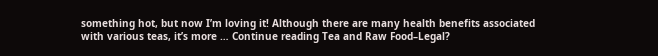something hot, but now I’m loving it! Although there are many health benefits associated with various teas, it’s more … Continue reading Tea and Raw Food–Legal?